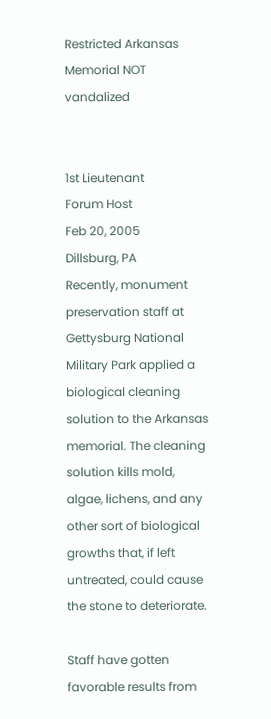Restricted Arkansas Memorial NOT vandalized


1st Lieutenant
Forum Host
Feb 20, 2005
Dillsburg, PA
Recently, monument preservation staff at Gettysburg National Military Park applied a biological cleaning solution to the Arkansas memorial. The cleaning solution kills mold, algae, lichens, and any other sort of biological growths that, if left untreated, could cause the stone to deteriorate.

Staff have gotten favorable results from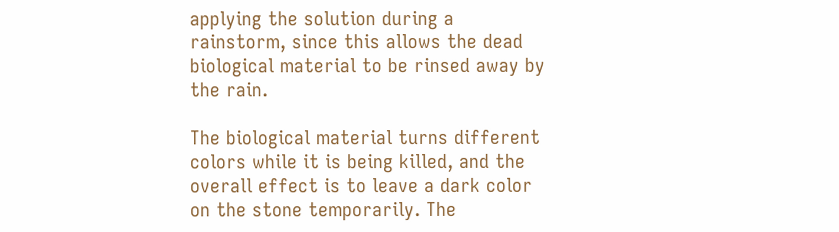applying the solution during a rainstorm, since this allows the dead biological material to be rinsed away by the rain.

The biological material turns different colors while it is being killed, and the overall effect is to leave a dark color on the stone temporarily. The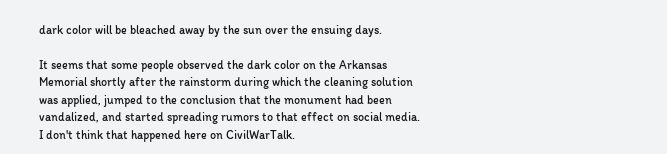dark color will be bleached away by the sun over the ensuing days.

It seems that some people observed the dark color on the Arkansas Memorial shortly after the rainstorm during which the cleaning solution was applied, jumped to the conclusion that the monument had been vandalized, and started spreading rumors to that effect on social media. I don't think that happened here on CivilWarTalk.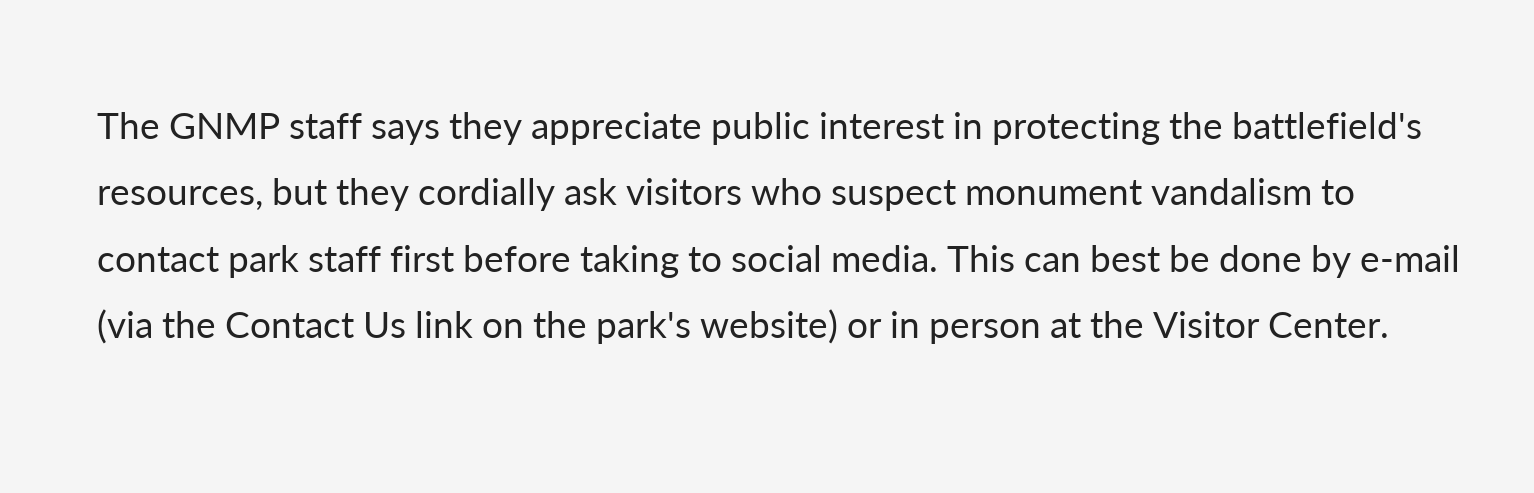The GNMP staff says they appreciate public interest in protecting the battlefield's resources, but they cordially ask visitors who suspect monument vandalism to contact park staff first before taking to social media. This can best be done by e-mail (via the Contact Us link on the park's website) or in person at the Visitor Center.